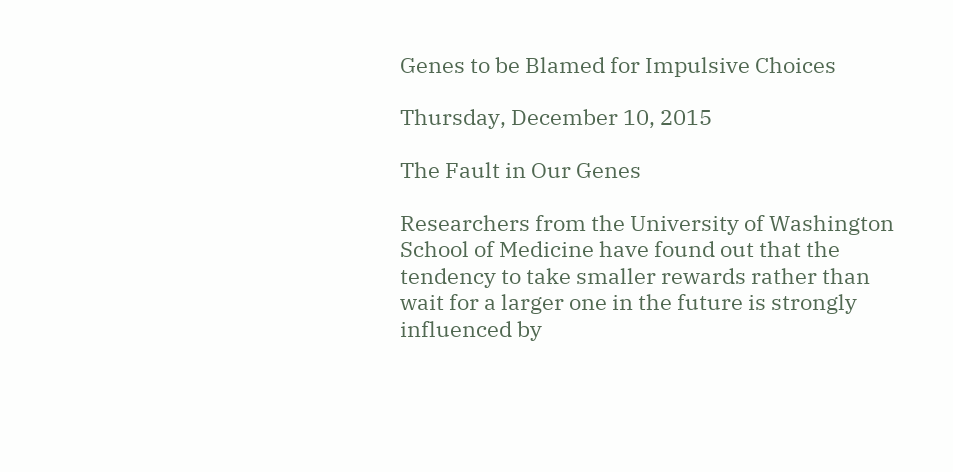Genes to be Blamed for Impulsive Choices

Thursday, December 10, 2015

The Fault in Our Genes

Researchers from the University of Washington School of Medicine have found out that the tendency to take smaller rewards rather than wait for a larger one in the future is strongly influenced by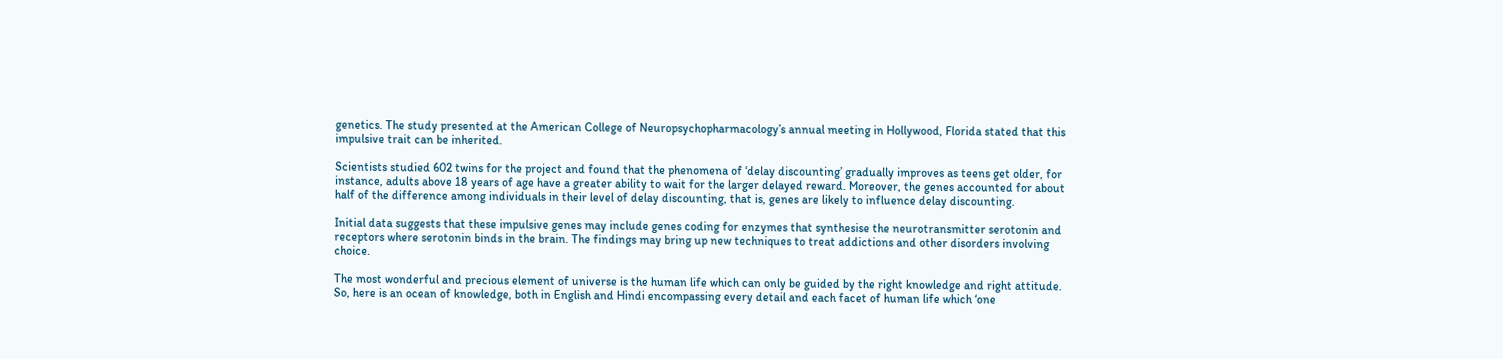genetics. The study presented at the American College of Neuropsychopharmacology’s annual meeting in Hollywood, Florida stated that this impulsive trait can be inherited.

Scientists studied 602 twins for the project and found that the phenomena of ‘delay discounting’ gradually improves as teens get older, for instance, adults above 18 years of age have a greater ability to wait for the larger delayed reward. Moreover, the genes accounted for about half of the difference among individuals in their level of delay discounting, that is, genes are likely to influence delay discounting.

Initial data suggests that these impulsive genes may include genes coding for enzymes that synthesise the neurotransmitter serotonin and receptors where serotonin binds in the brain. The findings may bring up new techniques to treat addictions and other disorders involving choice.

The most wonderful and precious element of universe is the human life which can only be guided by the right knowledge and right attitude. So, here is an ocean of knowledge, both in English and Hindi encompassing every detail and each facet of human life which ‘one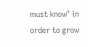must know’ in order to grow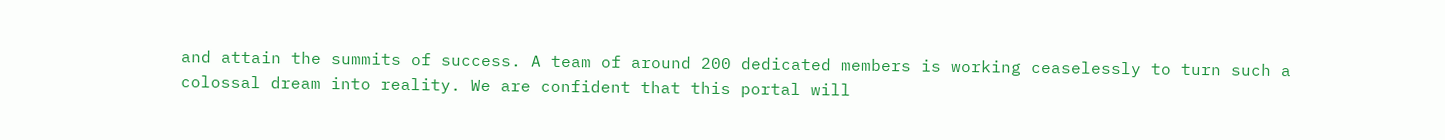and attain the summits of success. A team of around 200 dedicated members is working ceaselessly to turn such a colossal dream into reality. We are confident that this portal will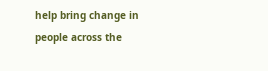help bring change in people across the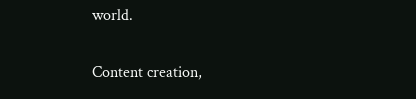world.

Content creation,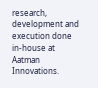research, development and execution done in-house at Aatman Innovations.